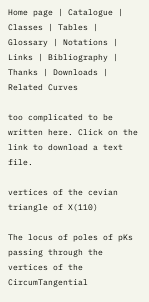Home page | Catalogue | Classes | Tables | Glossary | Notations | Links | Bibliography | Thanks | Downloads | Related Curves

too complicated to be written here. Click on the link to download a text file.

vertices of the cevian triangle of X(110)

The locus of poles of pKs passing through the vertices of the CircumTangential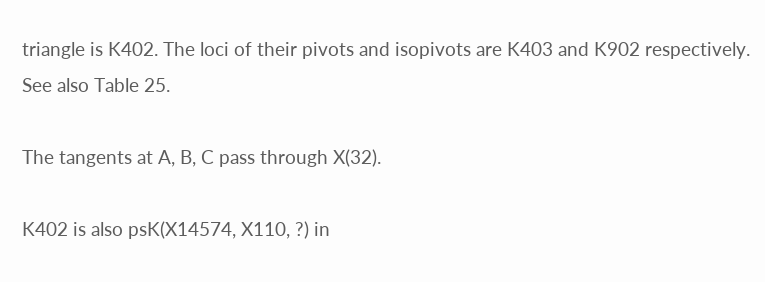triangle is K402. The loci of their pivots and isopivots are K403 and K902 respectively. See also Table 25.

The tangents at A, B, C pass through X(32).

K402 is also psK(X14574, X110, ?) in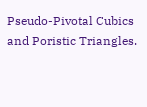Pseudo-Pivotal Cubics and Poristic Triangles.